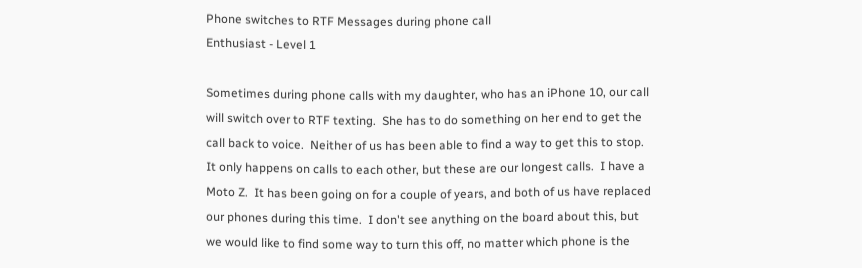Phone switches to RTF Messages during phone call
Enthusiast - Level 1

Sometimes during phone calls with my daughter, who has an iPhone 10, our call will switch over to RTF texting.  She has to do something on her end to get the call back to voice.  Neither of us has been able to find a way to get this to stop.  It only happens on calls to each other, but these are our longest calls.  I have a Moto Z.  It has been going on for a couple of years, and both of us have replaced our phones during this time.  I don't see anything on the board about this, but we would like to find some way to turn this off, no matter which phone is the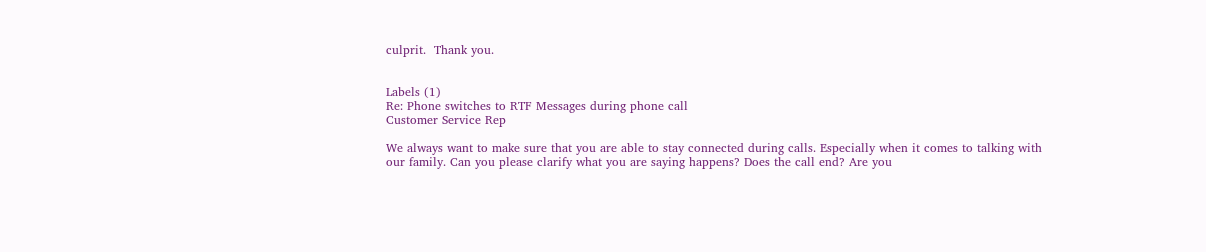culprit.  Thank you.


Labels (1)
Re: Phone switches to RTF Messages during phone call
Customer Service Rep

We always want to make sure that you are able to stay connected during calls. Especially when it comes to talking with our family. Can you please clarify what you are saying happens? Does the call end? Are you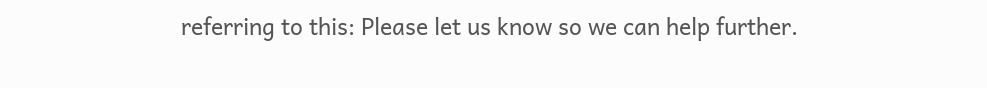referring to this: Please let us know so we can help further.